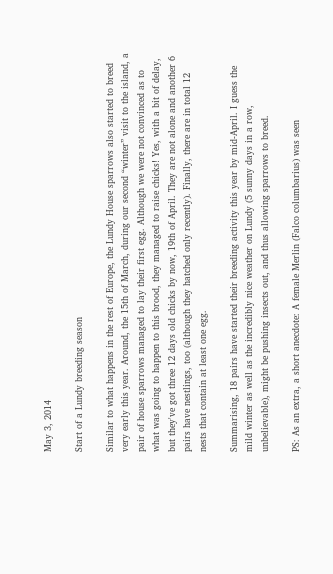May 3, 2014

Start of a Lundy breeding season

Similar to what happens in the rest of Europe, the Lundy House sparrows also started to breed very early this year. Around, the 15th of March, during our second “winter” visit to the island, a pair of house sparrows managed to lay their first egg. Although we were not convinced as to what was going to happen to this brood, they managed to raise chicks! Yes, with a bit of delay, but they've got three 12 days old chicks by now, 19th of April. They are not alone and another 6 pairs have nestlings, too (although they hatched only recently). Finally, there are in total 12 nests that contain at least one egg.

Summarising, 18 pairs have started their breeding activity this year by mid-April. I guess the mild winter as well as the incredibly nice weather on Lundy (5 sunny days in a row, unbelievable), might be pushing insects out, and thus allowing sparrows to breed.

PS: As an extra, a short anecdote: A female Merlin (Falco columbarius) was seen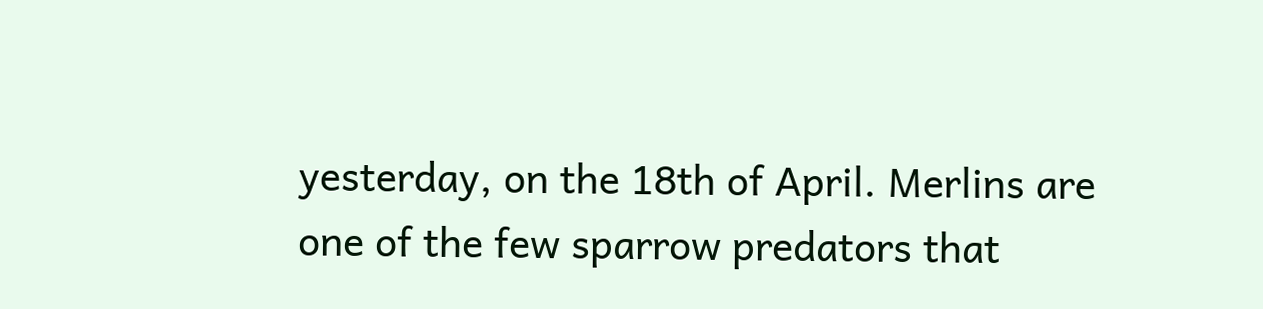yesterday, on the 18th of April. Merlins are one of the few sparrow predators that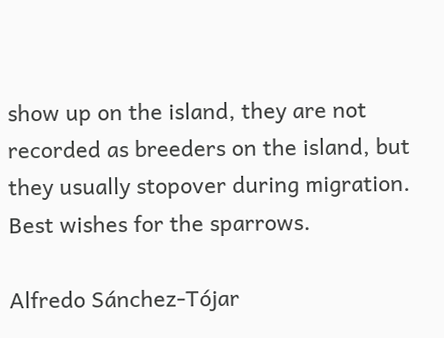show up on the island, they are not recorded as breeders on the island, but they usually stopover during migration. Best wishes for the sparrows.

Alfredo Sánchez-Tójar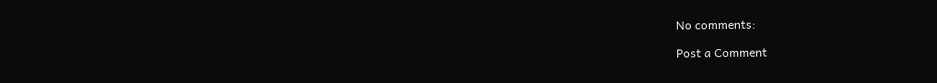No comments:

Post a Comment